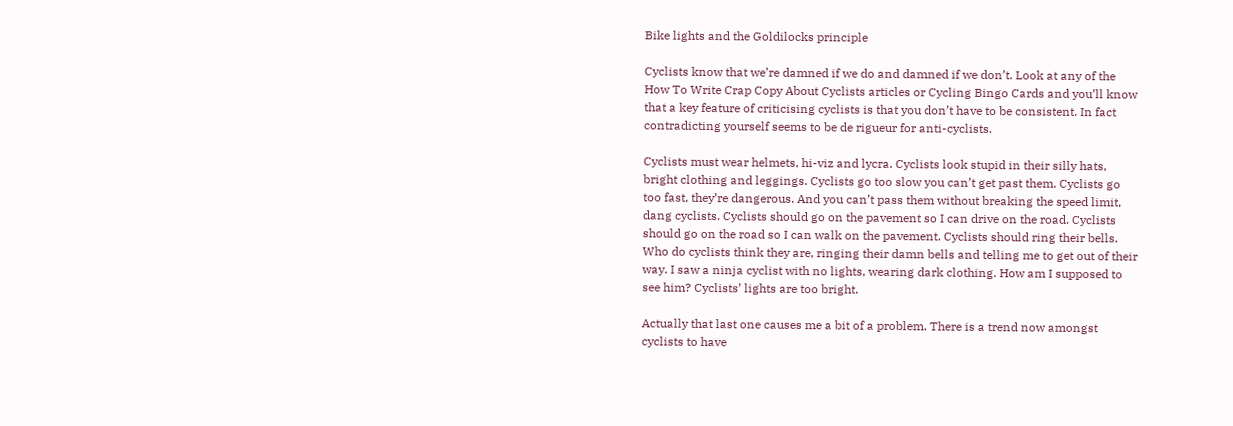Bike lights and the Goldilocks principle

Cyclists know that we’re damned if we do and damned if we don’t. Look at any of the How To Write Crap Copy About Cyclists articles or Cycling Bingo Cards and you’ll know that a key feature of criticising cyclists is that you don’t have to be consistent. In fact contradicting yourself seems to be de rigueur for anti-cyclists.

Cyclists must wear helmets, hi-viz and lycra. Cyclists look stupid in their silly hats, bright clothing and leggings. Cyclists go too slow you can’t get past them. Cyclists go too fast, they’re dangerous. And you can’t pass them without breaking the speed limit, dang cyclists. Cyclists should go on the pavement so I can drive on the road. Cyclists should go on the road so I can walk on the pavement. Cyclists should ring their bells. Who do cyclists think they are, ringing their damn bells and telling me to get out of their way. I saw a ninja cyclist with no lights, wearing dark clothing. How am I supposed to see him? Cyclists’ lights are too bright.

Actually that last one causes me a bit of a problem. There is a trend now amongst cyclists to have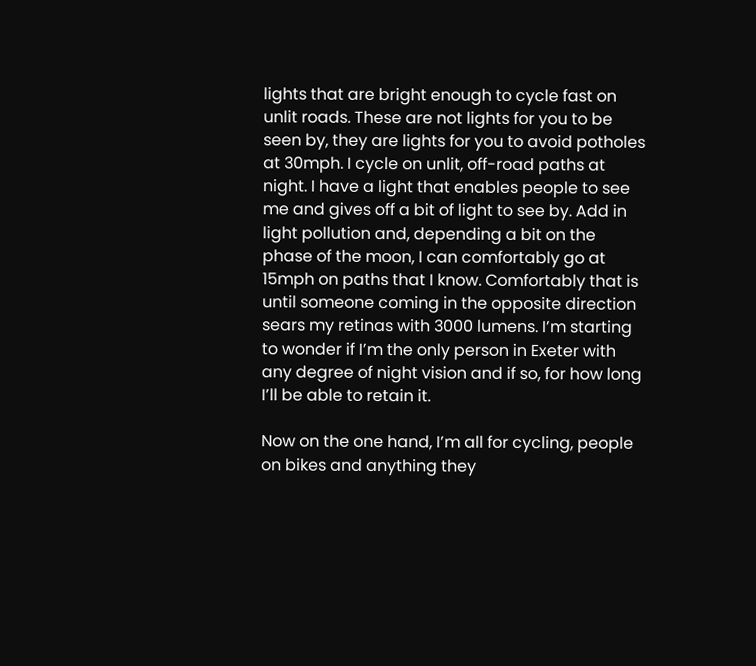lights that are bright enough to cycle fast on unlit roads. These are not lights for you to be seen by, they are lights for you to avoid potholes at 30mph. I cycle on unlit, off-road paths at night. I have a light that enables people to see me and gives off a bit of light to see by. Add in light pollution and, depending a bit on the phase of the moon, I can comfortably go at 15mph on paths that I know. Comfortably that is until someone coming in the opposite direction sears my retinas with 3000 lumens. I’m starting to wonder if I’m the only person in Exeter with any degree of night vision and if so, for how long I’ll be able to retain it.

Now on the one hand, I’m all for cycling, people on bikes and anything they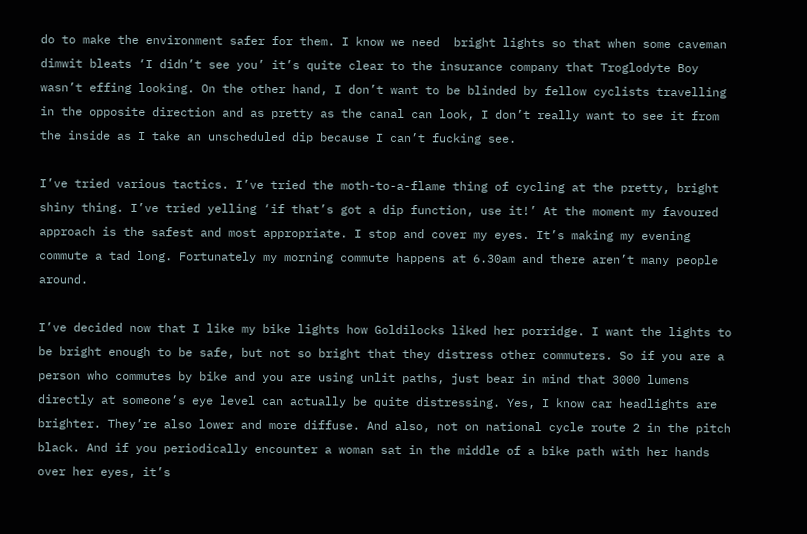do to make the environment safer for them. I know we need  bright lights so that when some caveman dimwit bleats ‘I didn’t see you’ it’s quite clear to the insurance company that Troglodyte Boy wasn’t effing looking. On the other hand, I don’t want to be blinded by fellow cyclists travelling in the opposite direction and as pretty as the canal can look, I don’t really want to see it from the inside as I take an unscheduled dip because I can’t fucking see.

I’ve tried various tactics. I’ve tried the moth-to-a-flame thing of cycling at the pretty, bright shiny thing. I’ve tried yelling ‘if that’s got a dip function, use it!’ At the moment my favoured approach is the safest and most appropriate. I stop and cover my eyes. It’s making my evening commute a tad long. Fortunately my morning commute happens at 6.30am and there aren’t many people around.

I’ve decided now that I like my bike lights how Goldilocks liked her porridge. I want the lights to be bright enough to be safe, but not so bright that they distress other commuters. So if you are a person who commutes by bike and you are using unlit paths, just bear in mind that 3000 lumens directly at someone’s eye level can actually be quite distressing. Yes, I know car headlights are brighter. They’re also lower and more diffuse. And also, not on national cycle route 2 in the pitch black. And if you periodically encounter a woman sat in the middle of a bike path with her hands over her eyes, it’s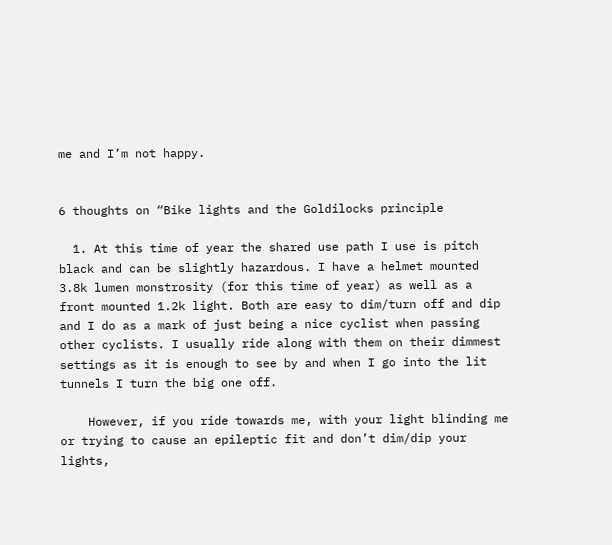me and I’m not happy.


6 thoughts on “Bike lights and the Goldilocks principle

  1. At this time of year the shared use path I use is pitch black and can be slightly hazardous. I have a helmet mounted 3.8k lumen monstrosity (for this time of year) as well as a front mounted 1.2k light. Both are easy to dim/turn off and dip and I do as a mark of just being a nice cyclist when passing other cyclists. I usually ride along with them on their dimmest settings as it is enough to see by and when I go into the lit tunnels I turn the big one off.

    However, if you ride towards me, with your light blinding me or trying to cause an epileptic fit and don’t dim/dip your lights,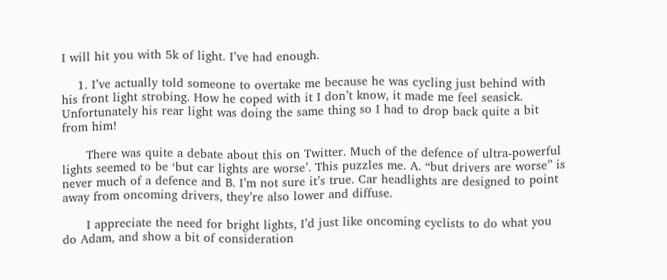I will hit you with 5k of light. I’ve had enough.

    1. I’ve actually told someone to overtake me because he was cycling just behind with his front light strobing. How he coped with it I don’t know, it made me feel seasick. Unfortunately his rear light was doing the same thing so I had to drop back quite a bit from him!

      There was quite a debate about this on Twitter. Much of the defence of ultra-powerful lights seemed to be ‘but car lights are worse’. This puzzles me. A. “but drivers are worse” is never much of a defence and B. I’m not sure it’s true. Car headlights are designed to point away from oncoming drivers, they’re also lower and diffuse.

      I appreciate the need for bright lights, I’d just like oncoming cyclists to do what you do Adam, and show a bit of consideration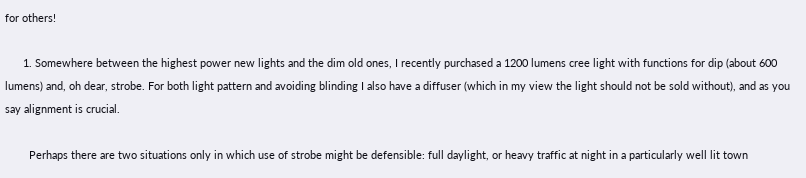for others!

      1. Somewhere between the highest power new lights and the dim old ones, I recently purchased a 1200 lumens cree light with functions for dip (about 600 lumens) and, oh dear, strobe. For both light pattern and avoiding blinding I also have a diffuser (which in my view the light should not be sold without), and as you say alignment is crucial.

        Perhaps there are two situations only in which use of strobe might be defensible: full daylight, or heavy traffic at night in a particularly well lit town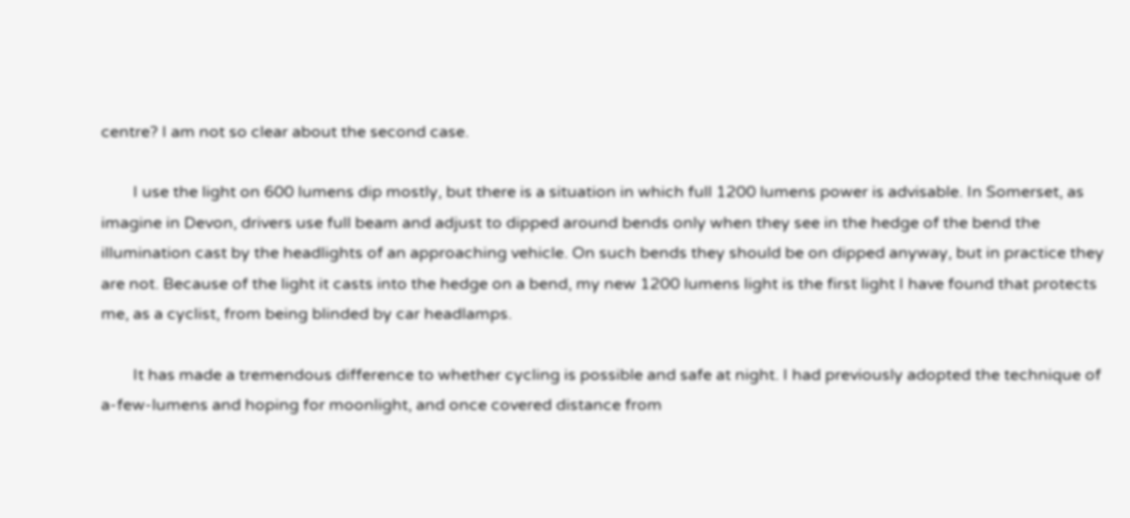centre? I am not so clear about the second case.

        I use the light on 600 lumens dip mostly, but there is a situation in which full 1200 lumens power is advisable. In Somerset, as imagine in Devon, drivers use full beam and adjust to dipped around bends only when they see in the hedge of the bend the illumination cast by the headlights of an approaching vehicle. On such bends they should be on dipped anyway, but in practice they are not. Because of the light it casts into the hedge on a bend, my new 1200 lumens light is the first light I have found that protects me, as a cyclist, from being blinded by car headlamps.

        It has made a tremendous difference to whether cycling is possible and safe at night. I had previously adopted the technique of a-few-lumens and hoping for moonlight, and once covered distance from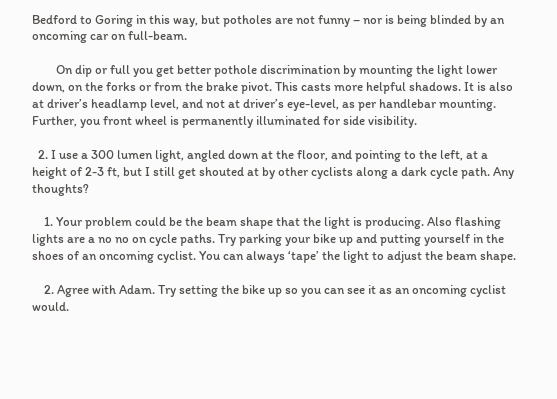Bedford to Goring in this way, but potholes are not funny – nor is being blinded by an oncoming car on full-beam.

        On dip or full you get better pothole discrimination by mounting the light lower down, on the forks or from the brake pivot. This casts more helpful shadows. It is also at driver’s headlamp level, and not at driver’s eye-level, as per handlebar mounting. Further, you front wheel is permanently illuminated for side visibility.

  2. I use a 300 lumen light, angled down at the floor, and pointing to the left, at a height of 2-3 ft, but I still get shouted at by other cyclists along a dark cycle path. Any thoughts?

    1. Your problem could be the beam shape that the light is producing. Also flashing lights are a no no on cycle paths. Try parking your bike up and putting yourself in the shoes of an oncoming cyclist. You can always ‘tape’ the light to adjust the beam shape.

    2. Agree with Adam. Try setting the bike up so you can see it as an oncoming cyclist would.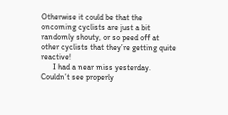Otherwise it could be that the oncoming cyclists are just a bit randomly shouty, or so peed off at other cyclists that they’re getting quite reactive!
      I had a near miss yesterday. Couldn’t see properly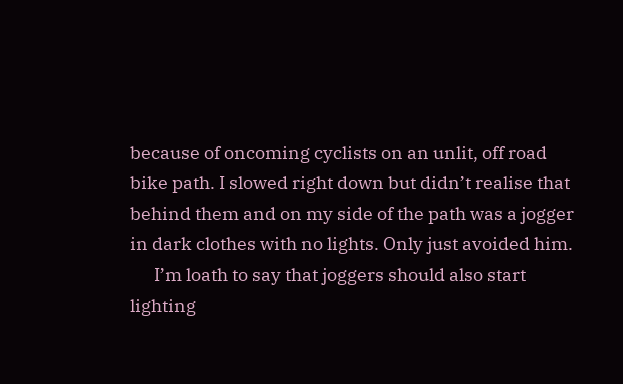because of oncoming cyclists on an unlit, off road bike path. I slowed right down but didn’t realise that behind them and on my side of the path was a jogger in dark clothes with no lights. Only just avoided him.
      I’m loath to say that joggers should also start lighting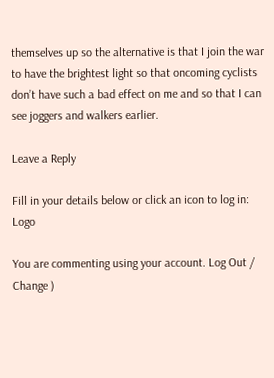themselves up so the alternative is that I join the war to have the brightest light so that oncoming cyclists don’t have such a bad effect on me and so that I can see joggers and walkers earlier.

Leave a Reply

Fill in your details below or click an icon to log in: Logo

You are commenting using your account. Log Out / Change )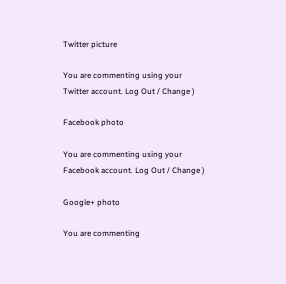Twitter picture

You are commenting using your Twitter account. Log Out / Change )

Facebook photo

You are commenting using your Facebook account. Log Out / Change )

Google+ photo

You are commenting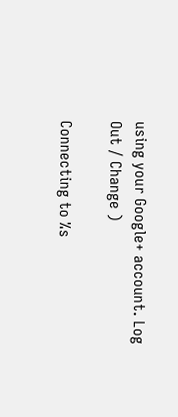using your Google+ account. Log Out / Change )

Connecting to %s